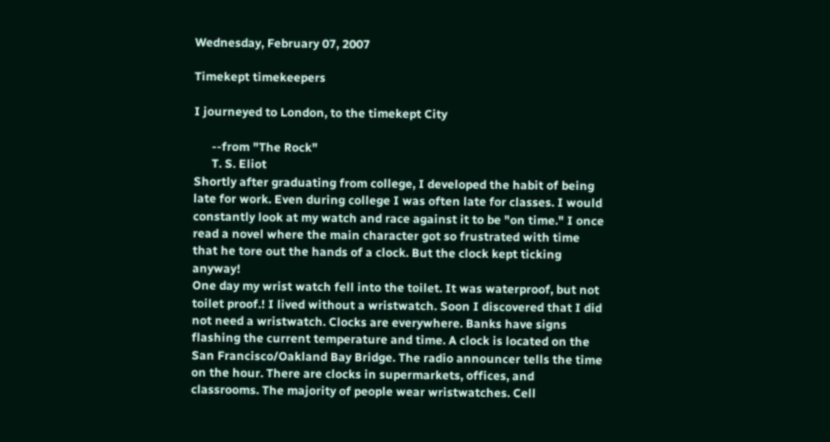Wednesday, February 07, 2007

Timekept timekeepers

I journeyed to London, to the timekept City

      --from "The Rock"
      T. S. Eliot
Shortly after graduating from college, I developed the habit of being late for work. Even during college I was often late for classes. I would constantly look at my watch and race against it to be "on time." I once read a novel where the main character got so frustrated with time that he tore out the hands of a clock. But the clock kept ticking anyway!
One day my wrist watch fell into the toilet. It was waterproof, but not toilet proof.! I lived without a wristwatch. Soon I discovered that I did not need a wristwatch. Clocks are everywhere. Banks have signs flashing the current temperature and time. A clock is located on the San Francisco/Oakland Bay Bridge. The radio announcer tells the time on the hour. There are clocks in supermarkets, offices, and classrooms. The majority of people wear wristwatches. Cell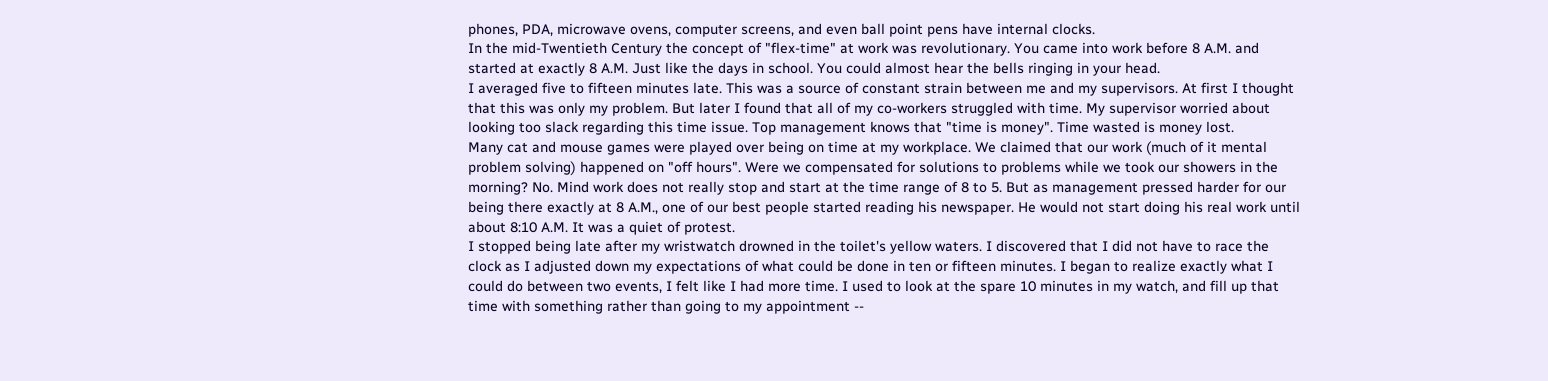phones, PDA, microwave ovens, computer screens, and even ball point pens have internal clocks.
In the mid-Twentieth Century the concept of "flex-time" at work was revolutionary. You came into work before 8 A.M. and started at exactly 8 A.M. Just like the days in school. You could almost hear the bells ringing in your head.
I averaged five to fifteen minutes late. This was a source of constant strain between me and my supervisors. At first I thought that this was only my problem. But later I found that all of my co-workers struggled with time. My supervisor worried about looking too slack regarding this time issue. Top management knows that "time is money". Time wasted is money lost.
Many cat and mouse games were played over being on time at my workplace. We claimed that our work (much of it mental problem solving) happened on "off hours". Were we compensated for solutions to problems while we took our showers in the morning? No. Mind work does not really stop and start at the time range of 8 to 5. But as management pressed harder for our being there exactly at 8 A.M., one of our best people started reading his newspaper. He would not start doing his real work until about 8:10 A.M. It was a quiet of protest.
I stopped being late after my wristwatch drowned in the toilet's yellow waters. I discovered that I did not have to race the clock as I adjusted down my expectations of what could be done in ten or fifteen minutes. I began to realize exactly what I could do between two events, I felt like I had more time. I used to look at the spare 10 minutes in my watch, and fill up that time with something rather than going to my appointment --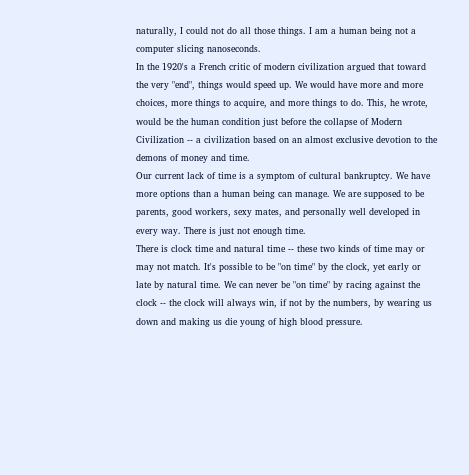naturally, I could not do all those things. I am a human being not a computer slicing nanoseconds.
In the 1920's a French critic of modern civilization argued that toward the very "end", things would speed up. We would have more and more choices, more things to acquire, and more things to do. This, he wrote, would be the human condition just before the collapse of Modern Civilization -- a civilization based on an almost exclusive devotion to the demons of money and time.
Our current lack of time is a symptom of cultural bankruptcy. We have more options than a human being can manage. We are supposed to be parents, good workers, sexy mates, and personally well developed in every way. There is just not enough time.
There is clock time and natural time -- these two kinds of time may or may not match. It's possible to be "on time" by the clock, yet early or late by natural time. We can never be "on time" by racing against the clock -- the clock will always win, if not by the numbers, by wearing us down and making us die young of high blood pressure.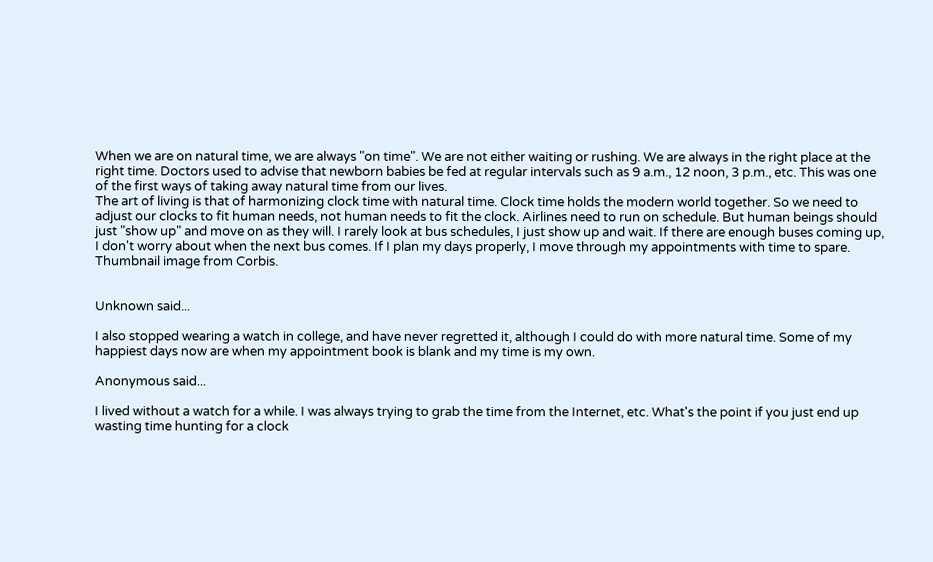When we are on natural time, we are always "on time". We are not either waiting or rushing. We are always in the right place at the right time. Doctors used to advise that newborn babies be fed at regular intervals such as 9 a.m., 12 noon, 3 p.m., etc. This was one of the first ways of taking away natural time from our lives.
The art of living is that of harmonizing clock time with natural time. Clock time holds the modern world together. So we need to adjust our clocks to fit human needs, not human needs to fit the clock. Airlines need to run on schedule. But human beings should just "show up" and move on as they will. I rarely look at bus schedules, I just show up and wait. If there are enough buses coming up, I don't worry about when the next bus comes. If I plan my days properly, I move through my appointments with time to spare.
Thumbnail image from Corbis.


Unknown said...

I also stopped wearing a watch in college, and have never regretted it, although I could do with more natural time. Some of my happiest days now are when my appointment book is blank and my time is my own.

Anonymous said...

I lived without a watch for a while. I was always trying to grab the time from the Internet, etc. What's the point if you just end up wasting time hunting for a clock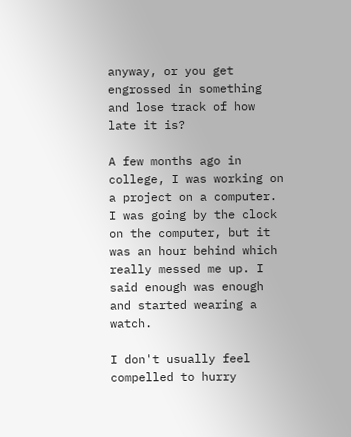anyway, or you get engrossed in something and lose track of how late it is?

A few months ago in college, I was working on a project on a computer. I was going by the clock on the computer, but it was an hour behind which really messed me up. I said enough was enough and started wearing a watch.

I don't usually feel compelled to hurry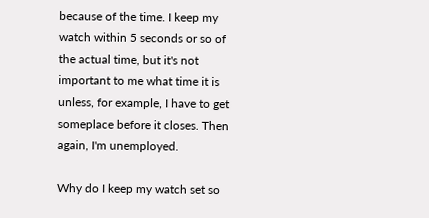because of the time. I keep my watch within 5 seconds or so of the actual time, but it's not important to me what time it is unless, for example, I have to get someplace before it closes. Then again, I'm unemployed.

Why do I keep my watch set so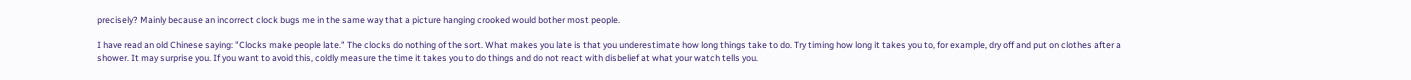precisely? Mainly because an incorrect clock bugs me in the same way that a picture hanging crooked would bother most people.

I have read an old Chinese saying: "Clocks make people late." The clocks do nothing of the sort. What makes you late is that you underestimate how long things take to do. Try timing how long it takes you to, for example, dry off and put on clothes after a shower. It may surprise you. If you want to avoid this, coldly measure the time it takes you to do things and do not react with disbelief at what your watch tells you.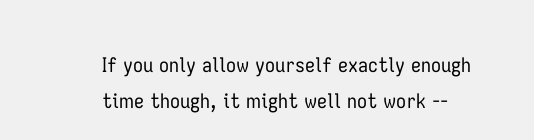If you only allow yourself exactly enough time though, it might well not work --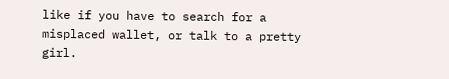like if you have to search for a misplaced wallet, or talk to a pretty girl.